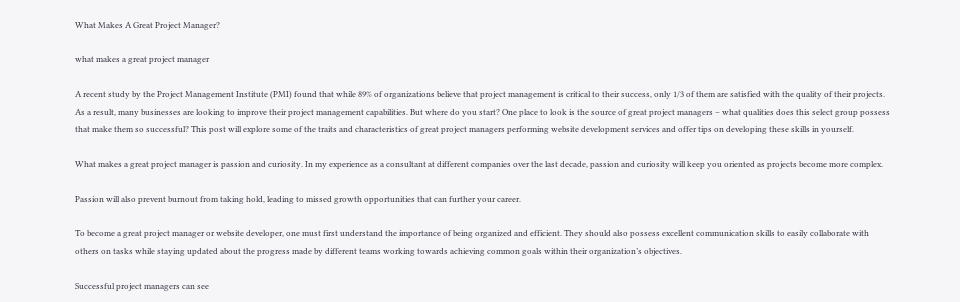What Makes A Great Project Manager?

what makes a great project manager

A recent study by the Project Management Institute (PMI) found that while 89% of organizations believe that project management is critical to their success, only 1/3 of them are satisfied with the quality of their projects. As a result, many businesses are looking to improve their project management capabilities. But where do you start? One place to look is the source of great project managers – what qualities does this select group possess that make them so successful? This post will explore some of the traits and characteristics of great project managers performing website development services and offer tips on developing these skills in yourself.

What makes a great project manager is passion and curiosity. In my experience as a consultant at different companies over the last decade, passion and curiosity will keep you oriented as projects become more complex.

Passion will also prevent burnout from taking hold, leading to missed growth opportunities that can further your career.

To become a great project manager or website developer, one must first understand the importance of being organized and efficient. They should also possess excellent communication skills to easily collaborate with others on tasks while staying updated about the progress made by different teams working towards achieving common goals within their organization’s objectives.

Successful project managers can see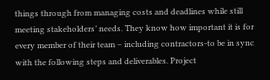things through from managing costs and deadlines while still meeting stakeholders’ needs. They know how important it is for every member of their team – including contractors-to be in sync with the following steps and deliverables. Project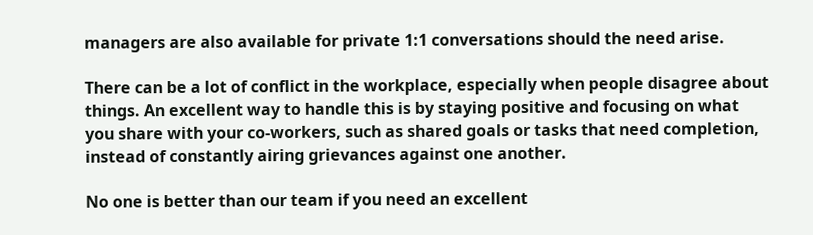managers are also available for private 1:1 conversations should the need arise.

There can be a lot of conflict in the workplace, especially when people disagree about things. An excellent way to handle this is by staying positive and focusing on what you share with your co-workers, such as shared goals or tasks that need completion, instead of constantly airing grievances against one another.

No one is better than our team if you need an excellent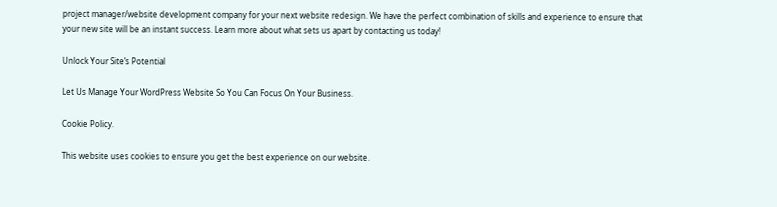project manager/website development company for your next website redesign. We have the perfect combination of skills and experience to ensure that your new site will be an instant success. Learn more about what sets us apart by contacting us today!

Unlock Your Site’s Potential

Let Us Manage Your WordPress Website So You Can Focus On Your Business.

Cookie Policy.

This website uses cookies to ensure you get the best experience on our website.